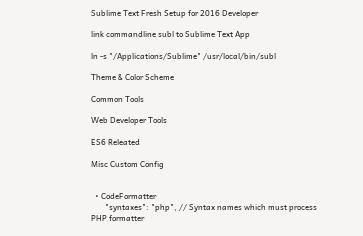Sublime Text Fresh Setup for 2016 Developer

link commandline subl to Sublime Text App

ln -s "/Applications/Sublime" /usr/local/bin/subl

Theme & Color Scheme

Common Tools

Web Developer Tools

ES6 Releated

Misc Custom Config


  • CodeFormatter
       "syntaxes": "php", // Syntax names which must process PHP formatter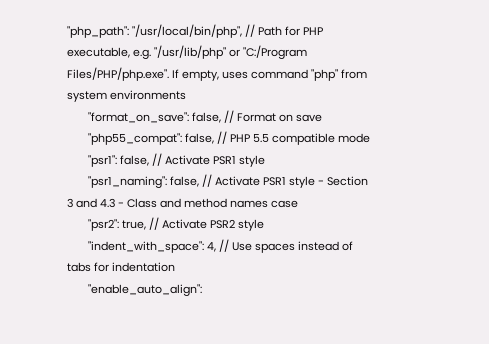"php_path": "/usr/local/bin/php", // Path for PHP executable, e.g. "/usr/lib/php" or "C:/Program Files/PHP/php.exe". If empty, uses command "php" from system environments
       "format_on_save": false, // Format on save
       "php55_compat": false, // PHP 5.5 compatible mode
       "psr1": false, // Activate PSR1 style
       "psr1_naming": false, // Activate PSR1 style - Section 3 and 4.3 - Class and method names case
       "psr2": true, // Activate PSR2 style
       "indent_with_space": 4, // Use spaces instead of tabs for indentation
       "enable_auto_align":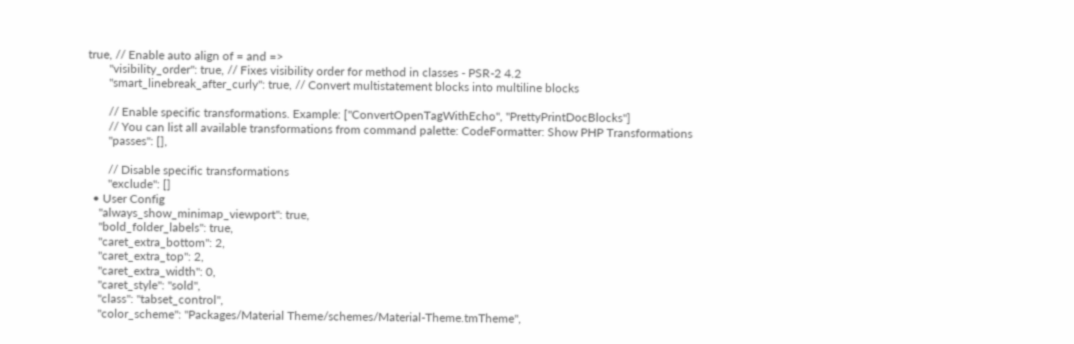true, // Enable auto align of = and =>
       "visibility_order": true, // Fixes visibility order for method in classes - PSR-2 4.2
       "smart_linebreak_after_curly": true, // Convert multistatement blocks into multiline blocks

       // Enable specific transformations. Example: ["ConvertOpenTagWithEcho", "PrettyPrintDocBlocks"]
       // You can list all available transformations from command palette: CodeFormatter: Show PHP Transformations
       "passes": [],

       // Disable specific transformations
       "exclude": []
  • User Config
    "always_show_minimap_viewport": true,
    "bold_folder_labels": true,
    "caret_extra_bottom": 2,
    "caret_extra_top": 2,
    "caret_extra_width": 0,
    "caret_style": "sold",
    "class": "tabset_control",
    "color_scheme": "Packages/Material Theme/schemes/Material-Theme.tmTheme",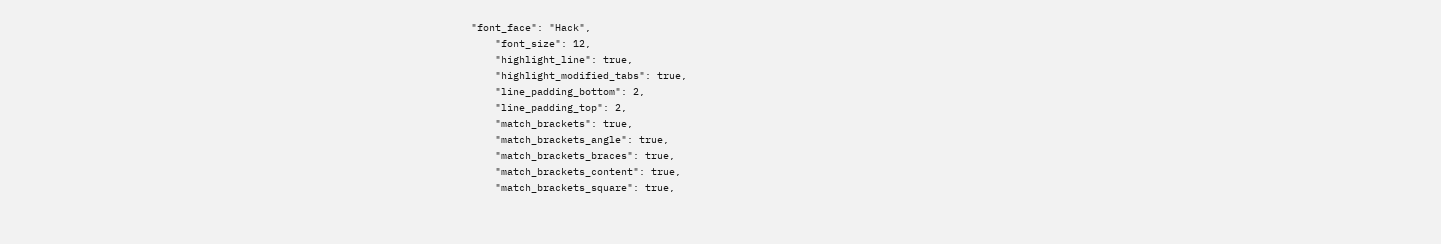"font_face": "Hack",
    "font_size": 12,
    "highlight_line": true,
    "highlight_modified_tabs": true,
    "line_padding_bottom": 2,
    "line_padding_top": 2,
    "match_brackets": true,
    "match_brackets_angle": true,
    "match_brackets_braces": true,
    "match_brackets_content": true,
    "match_brackets_square": true,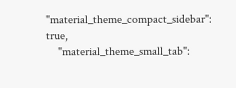"material_theme_compact_sidebar": true,
    "material_theme_small_tab":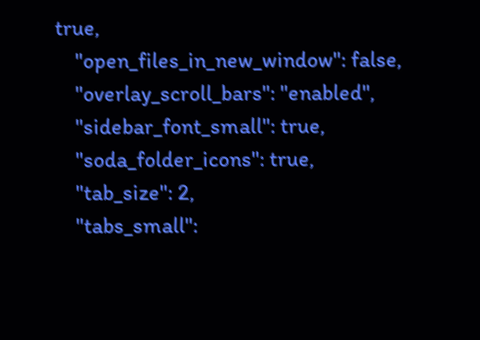true,
    "open_files_in_new_window": false,
    "overlay_scroll_bars": "enabled",
    "sidebar_font_small": true,
    "soda_folder_icons": true,
    "tab_size": 2,
    "tabs_small":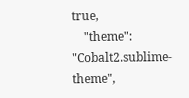true,
    "theme": "Cobalt2.sublime-theme",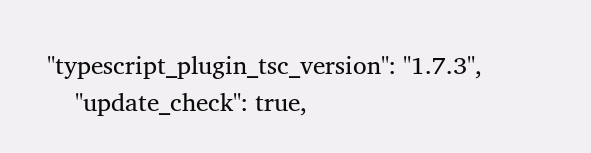"typescript_plugin_tsc_version": "1.7.3",
    "update_check": true,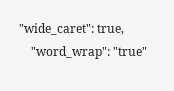"wide_caret": true,
    "word_wrap": "true"